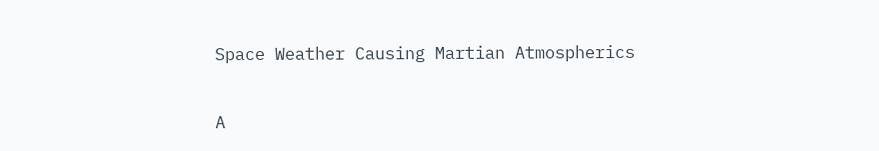Space Weather Causing Martian Atmospherics

A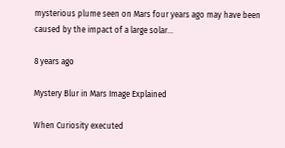mysterious plume seen on Mars four years ago may have been caused by the impact of a large solar…

8 years ago

Mystery Blur in Mars Image Explained

When Curiosity executed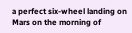a perfect six-wheel landing on Mars on the morning of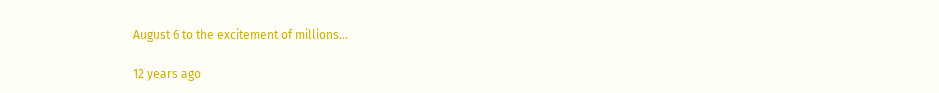August 6 to the excitement of millions…

12 years ago